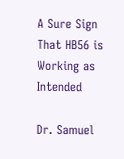A Sure Sign That HB56 is Working as Intended

Dr. Samuel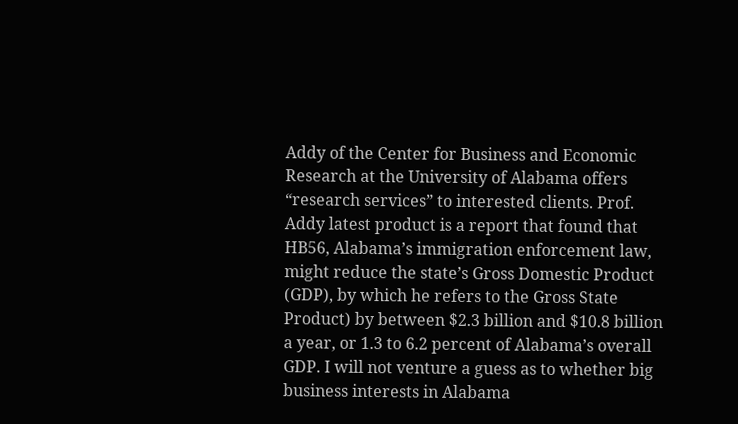Addy of the Center for Business and Economic Research at the University of Alabama offers “research services” to interested clients. Prof. Addy latest product is a report that found that HB56, Alabama’s immigration enforcement law, might reduce the state’s Gross Domestic Product (GDP), by which he refers to the Gross State Product) by between $2.3 billion and $10.8 billion a year, or 1.3 to 6.2 percent of Alabama’s overall GDP. I will not venture a guess as to whether big business interests in Alabama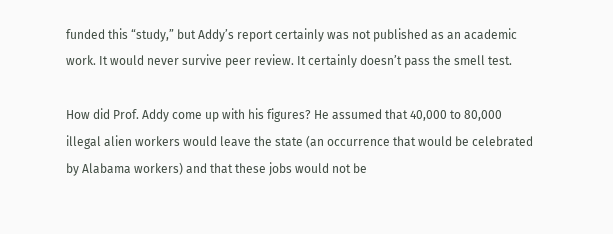funded this “study,” but Addy’s report certainly was not published as an academic work. It would never survive peer review. It certainly doesn’t pass the smell test.

How did Prof. Addy come up with his figures? He assumed that 40,000 to 80,000 illegal alien workers would leave the state (an occurrence that would be celebrated by Alabama workers) and that these jobs would not be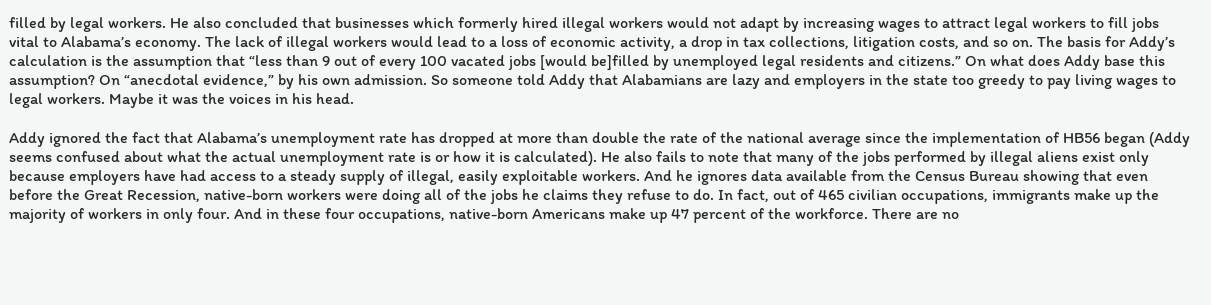filled by legal workers. He also concluded that businesses which formerly hired illegal workers would not adapt by increasing wages to attract legal workers to fill jobs vital to Alabama’s economy. The lack of illegal workers would lead to a loss of economic activity, a drop in tax collections, litigation costs, and so on. The basis for Addy’s calculation is the assumption that “less than 9 out of every 100 vacated jobs [would be]filled by unemployed legal residents and citizens.” On what does Addy base this assumption? On “anecdotal evidence,” by his own admission. So someone told Addy that Alabamians are lazy and employers in the state too greedy to pay living wages to legal workers. Maybe it was the voices in his head.

Addy ignored the fact that Alabama’s unemployment rate has dropped at more than double the rate of the national average since the implementation of HB56 began (Addy seems confused about what the actual unemployment rate is or how it is calculated). He also fails to note that many of the jobs performed by illegal aliens exist only because employers have had access to a steady supply of illegal, easily exploitable workers. And he ignores data available from the Census Bureau showing that even before the Great Recession, native-born workers were doing all of the jobs he claims they refuse to do. In fact, out of 465 civilian occupations, immigrants make up the majority of workers in only four. And in these four occupations, native-born Americans make up 47 percent of the workforce. There are no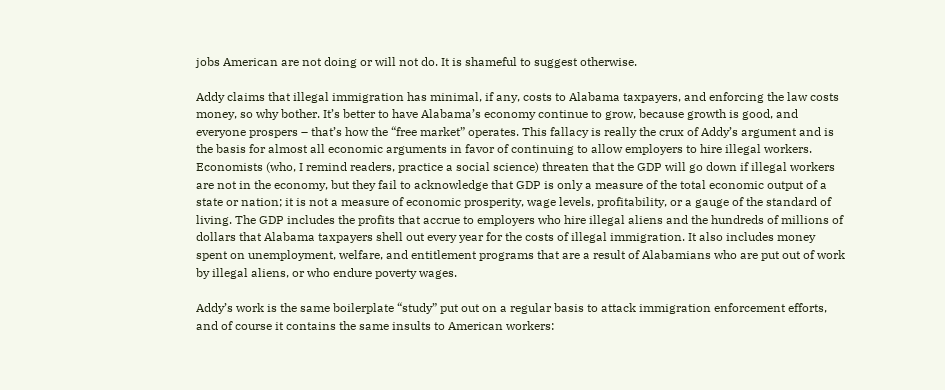jobs American are not doing or will not do. It is shameful to suggest otherwise.

Addy claims that illegal immigration has minimal, if any, costs to Alabama taxpayers, and enforcing the law costs money, so why bother. It’s better to have Alabama’s economy continue to grow, because growth is good, and everyone prospers – that’s how the “free market” operates. This fallacy is really the crux of Addy’s argument and is the basis for almost all economic arguments in favor of continuing to allow employers to hire illegal workers. Economists (who, I remind readers, practice a social science) threaten that the GDP will go down if illegal workers are not in the economy, but they fail to acknowledge that GDP is only a measure of the total economic output of a state or nation; it is not a measure of economic prosperity, wage levels, profitability, or a gauge of the standard of living. The GDP includes the profits that accrue to employers who hire illegal aliens and the hundreds of millions of dollars that Alabama taxpayers shell out every year for the costs of illegal immigration. It also includes money spent on unemployment, welfare, and entitlement programs that are a result of Alabamians who are put out of work by illegal aliens, or who endure poverty wages.

Addy’s work is the same boilerplate “study” put out on a regular basis to attack immigration enforcement efforts, and of course it contains the same insults to American workers: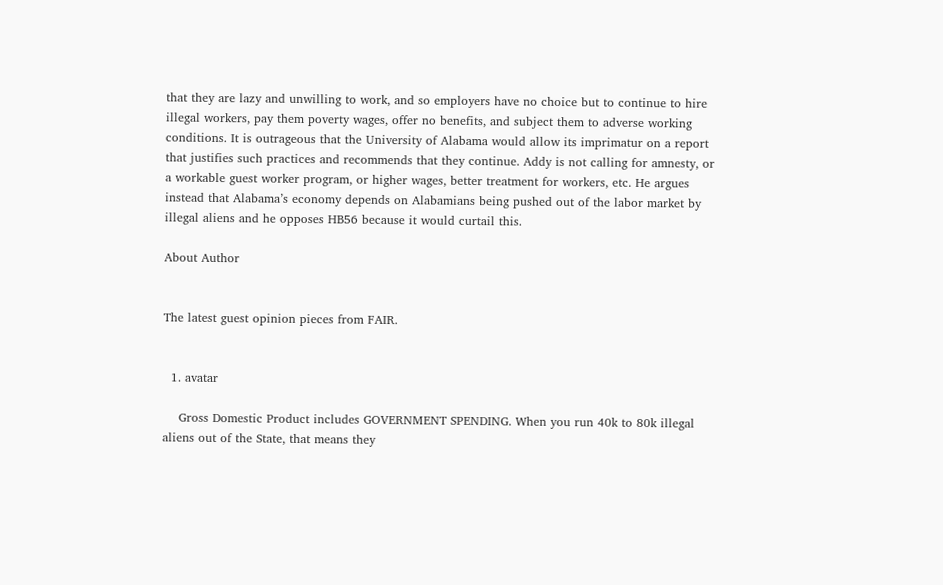that they are lazy and unwilling to work, and so employers have no choice but to continue to hire illegal workers, pay them poverty wages, offer no benefits, and subject them to adverse working conditions. It is outrageous that the University of Alabama would allow its imprimatur on a report that justifies such practices and recommends that they continue. Addy is not calling for amnesty, or a workable guest worker program, or higher wages, better treatment for workers, etc. He argues instead that Alabama’s economy depends on Alabamians being pushed out of the labor market by illegal aliens and he opposes HB56 because it would curtail this.

About Author


The latest guest opinion pieces from FAIR.


  1. avatar

    Gross Domestic Product includes GOVERNMENT SPENDING. When you run 40k to 80k illegal aliens out of the State, that means they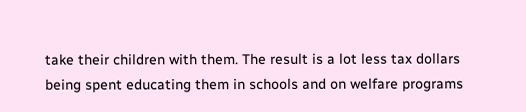take their children with them. The result is a lot less tax dollars being spent educating them in schools and on welfare programs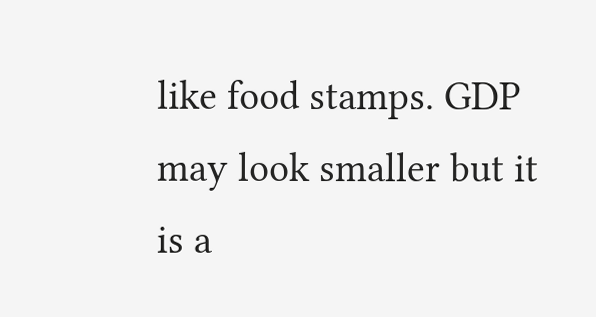like food stamps. GDP may look smaller but it is a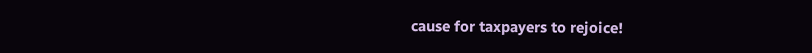cause for taxpayers to rejoice!